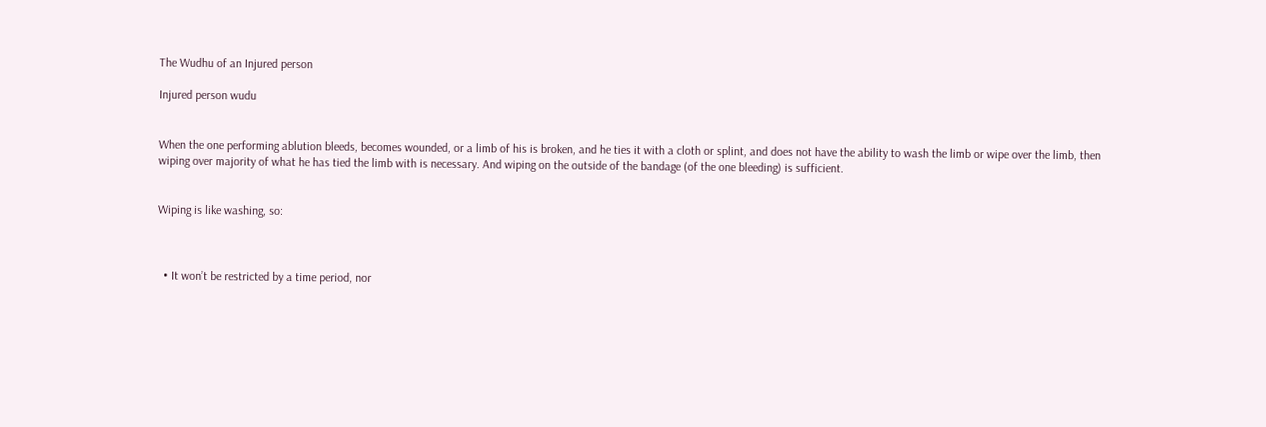The Wudhu of an Injured person

Injured person wudu


When the one performing ablution bleeds, becomes wounded, or a limb of his is broken, and he ties it with a cloth or splint, and does not have the ability to wash the limb or wipe over the limb, then wiping over majority of what he has tied the limb with is necessary. And wiping on the outside of the bandage (of the one bleeding) is sufficient.


Wiping is like washing, so:



  • It won’t be restricted by a time period, nor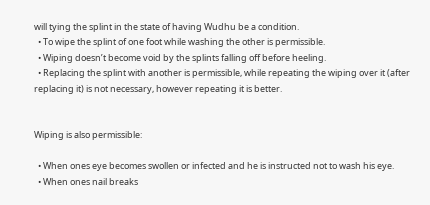will tying the splint in the state of having Wudhu be a condition.
  • To wipe the splint of one foot while washing the other is permissible.
  • Wiping doesn’t become void by the splints falling off before heeling.
  • Replacing the splint with another is permissible, while repeating the wiping over it (after replacing it) is not necessary, however repeating it is better.


Wiping is also permissible:

  • When ones eye becomes swollen or infected and he is instructed not to wash his eye.
  • When ones nail breaks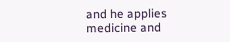and he applies medicine and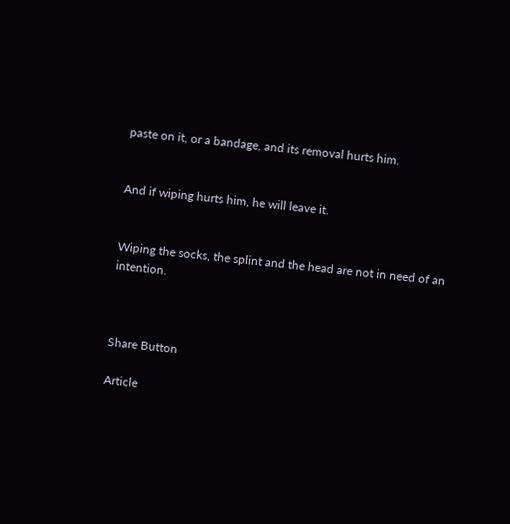paste on it, or a bandage, and its removal hurts him.


And if wiping hurts him, he will leave it.


Wiping the socks, the splint and the head are not in need of an intention.



Share Button

Article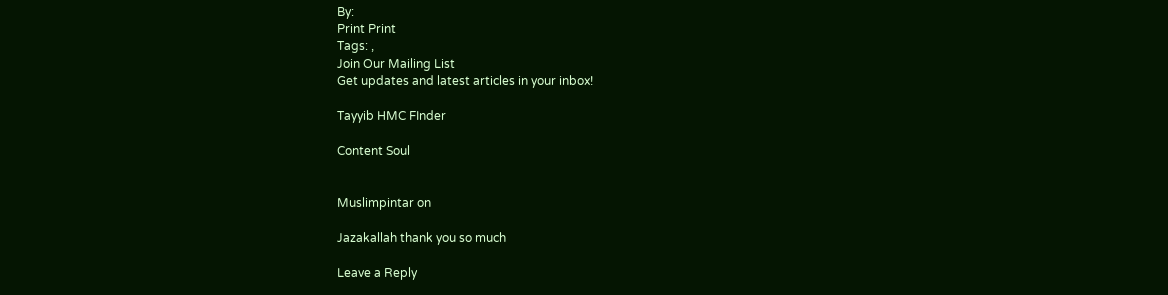By:
Print Print
Tags: ,
Join Our Mailing List
Get updates and latest articles in your inbox!

Tayyib HMC FInder

Content Soul


Muslimpintar on

Jazakallah thank you so much

Leave a Reply